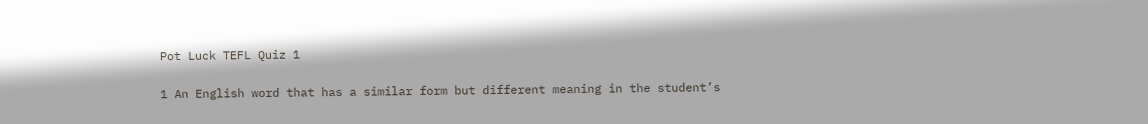Pot Luck TEFL Quiz 1

1 An English word that has a similar form but different meaning in the student’s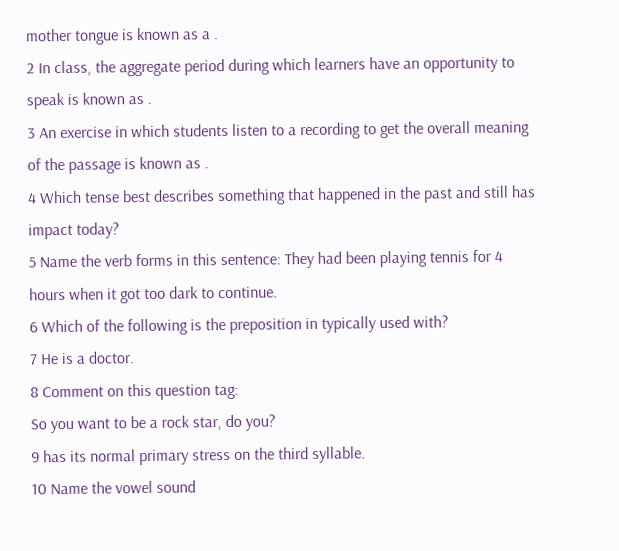mother tongue is known as a .
2 In class, the aggregate period during which learners have an opportunity to speak is known as .
3 An exercise in which students listen to a recording to get the overall meaning of the passage is known as .
4 Which tense best describes something that happened in the past and still has impact today?
5 Name the verb forms in this sentence: They had been playing tennis for 4 hours when it got too dark to continue.
6 Which of the following is the preposition in typically used with?
7 He is a doctor.
8 Comment on this question tag:
So you want to be a rock star, do you?
9 has its normal primary stress on the third syllable.
10 Name the vowel sound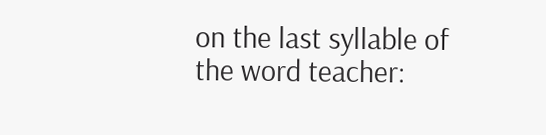on the last syllable of the word teacher: